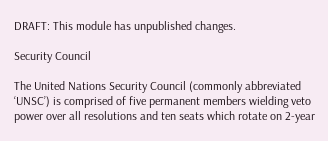DRAFT: This module has unpublished changes.

Security Council

The United Nations Security Council (commonly abbreviated ‘UNSC’) is comprised of five permanent members wielding veto power over all resolutions and ten seats which rotate on 2-year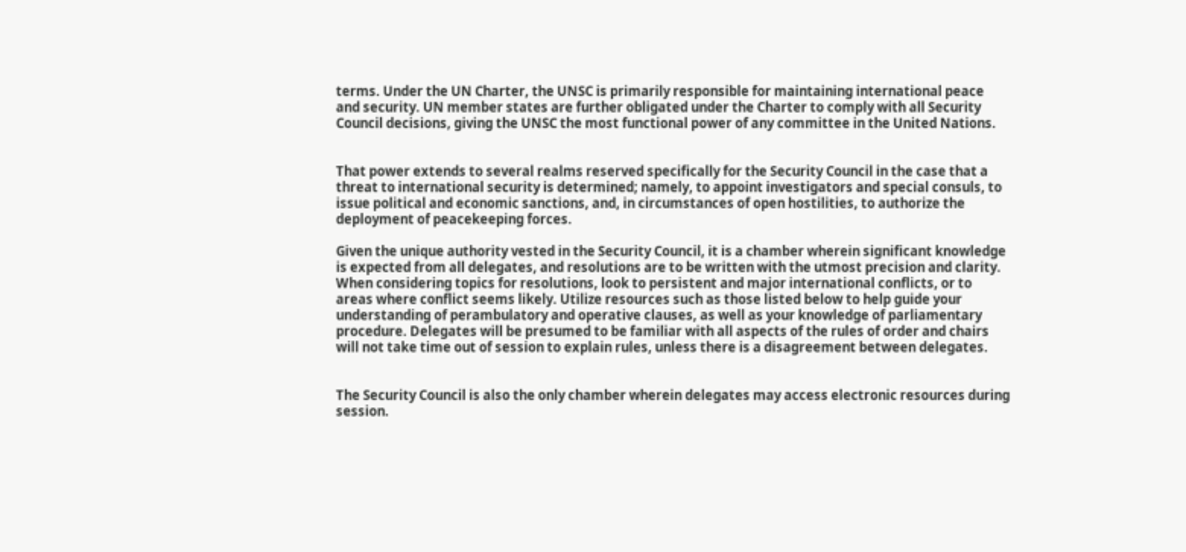terms. Under the UN Charter, the UNSC is primarily responsible for maintaining international peace and security. UN member states are further obligated under the Charter to comply with all Security Council decisions, giving the UNSC the most functional power of any committee in the United Nations.


That power extends to several realms reserved specifically for the Security Council in the case that a threat to international security is determined; namely, to appoint investigators and special consuls, to issue political and economic sanctions, and, in circumstances of open hostilities, to authorize the deployment of peacekeeping forces.

Given the unique authority vested in the Security Council, it is a chamber wherein significant knowledge is expected from all delegates, and resolutions are to be written with the utmost precision and clarity. When considering topics for resolutions, look to persistent and major international conflicts, or to areas where conflict seems likely. Utilize resources such as those listed below to help guide your understanding of perambulatory and operative clauses, as well as your knowledge of parliamentary procedure. Delegates will be presumed to be familiar with all aspects of the rules of order and chairs will not take time out of session to explain rules, unless there is a disagreement between delegates.


The Security Council is also the only chamber wherein delegates may access electronic resources during session.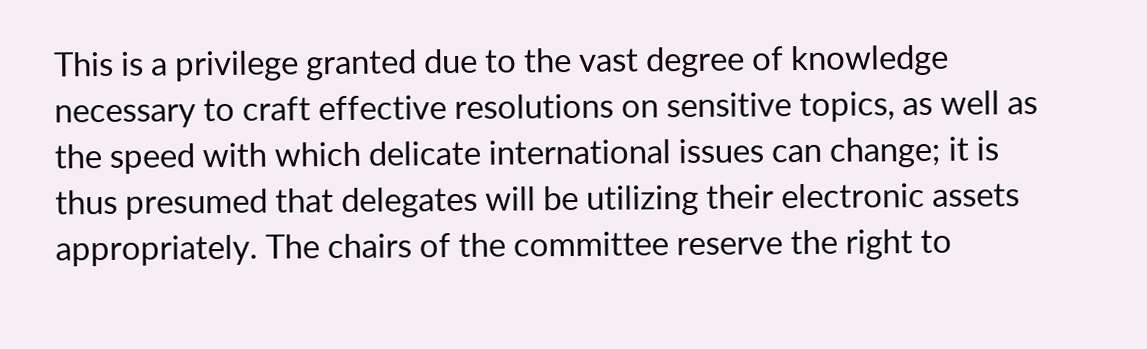This is a privilege granted due to the vast degree of knowledge necessary to craft effective resolutions on sensitive topics, as well as the speed with which delicate international issues can change; it is thus presumed that delegates will be utilizing their electronic assets appropriately. The chairs of the committee reserve the right to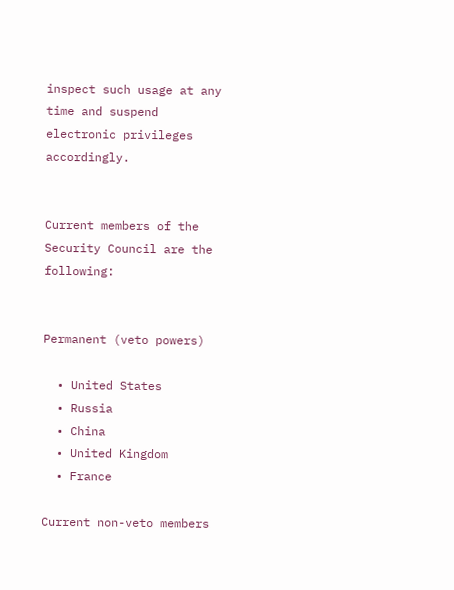inspect such usage at any time and suspend electronic privileges accordingly.


Current members of the Security Council are the following:


Permanent (veto powers)

  • United States
  • Russia
  • China
  • United Kingdom
  • France

Current non-veto members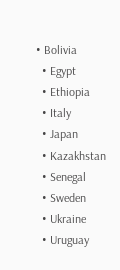• Bolivia
  • Egypt
  • Ethiopia
  • Italy
  • Japan
  • Kazakhstan
  • Senegal
  • Sweden
  • Ukraine
  • Uruguay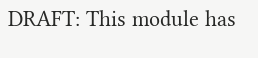DRAFT: This module has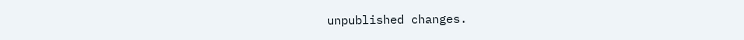unpublished changes.